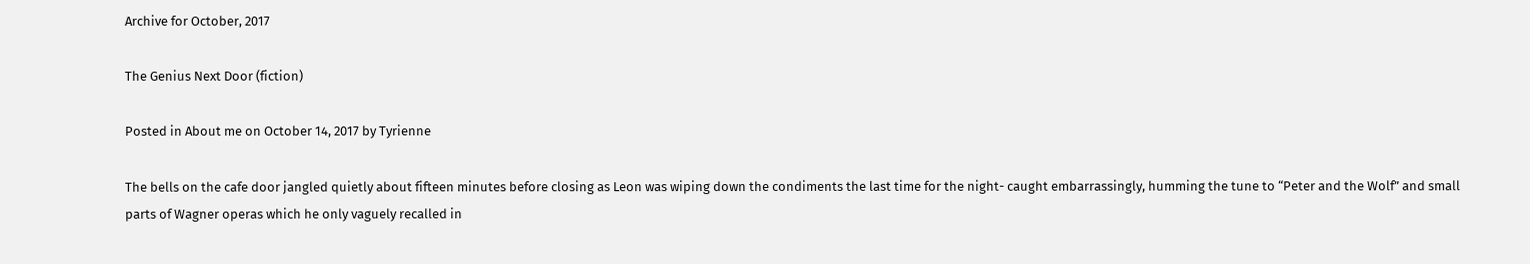Archive for October, 2017

The Genius Next Door (fiction)

Posted in About me on October 14, 2017 by Tyrienne

The bells on the cafe door jangled quietly about fifteen minutes before closing as Leon was wiping down the condiments the last time for the night- caught embarrassingly, humming the tune to “Peter and the Wolf” and small parts of Wagner operas which he only vaguely recalled in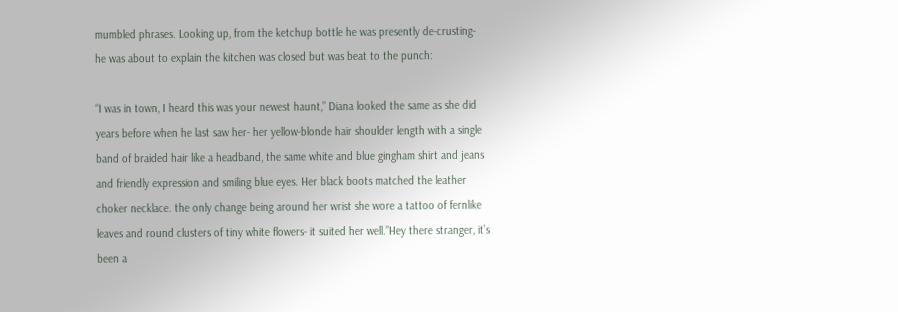mumbled phrases. Looking up, from the ketchup bottle he was presently de-crusting- he was about to explain the kitchen was closed but was beat to the punch:

“I was in town, I heard this was your newest haunt,” Diana looked the same as she did years before when he last saw her- her yellow-blonde hair shoulder length with a single band of braided hair like a headband, the same white and blue gingham shirt and jeans and friendly expression and smiling blue eyes. Her black boots matched the leather choker necklace. the only change being around her wrist she wore a tattoo of fernlike leaves and round clusters of tiny white flowers- it suited her well.”Hey there stranger, it’s been a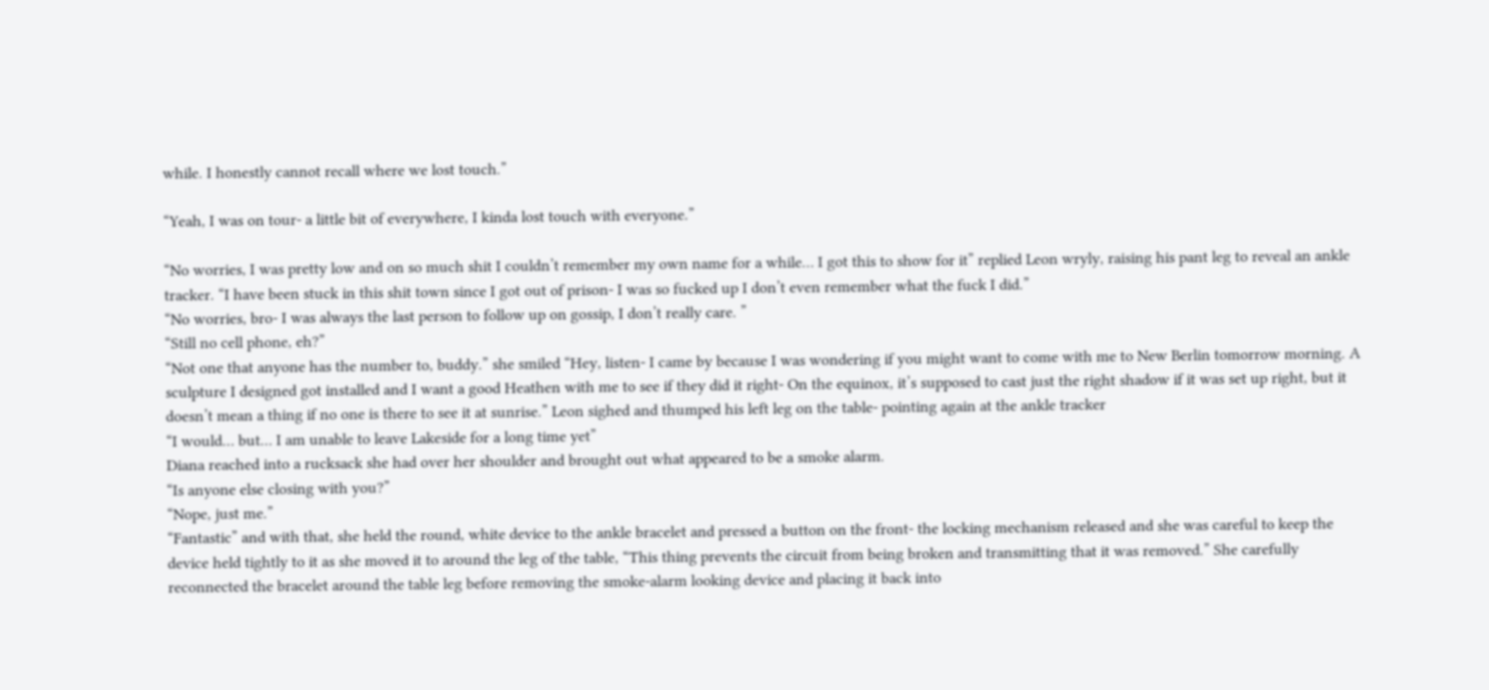while. I honestly cannot recall where we lost touch.”

“Yeah, I was on tour- a little bit of everywhere, I kinda lost touch with everyone.”

“No worries, I was pretty low and on so much shit I couldn’t remember my own name for a while… I got this to show for it” replied Leon wryly, raising his pant leg to reveal an ankle tracker. “I have been stuck in this shit town since I got out of prison- I was so fucked up I don’t even remember what the fuck I did.”
“No worries, bro- I was always the last person to follow up on gossip, I don’t really care. ”
“Still no cell phone, eh?”
“Not one that anyone has the number to, buddy.” she smiled “Hey, listen- I came by because I was wondering if you might want to come with me to New Berlin tomorrow morning. A sculpture I designed got installed and I want a good Heathen with me to see if they did it right- On the equinox, it’s supposed to cast just the right shadow if it was set up right, but it doesn’t mean a thing if no one is there to see it at sunrise.” Leon sighed and thumped his left leg on the table- pointing again at the ankle tracker
“I would… but… I am unable to leave Lakeside for a long time yet”
Diana reached into a rucksack she had over her shoulder and brought out what appeared to be a smoke alarm.
“Is anyone else closing with you?”
“Nope, just me.”
“Fantastic” and with that, she held the round, white device to the ankle bracelet and pressed a button on the front- the locking mechanism released and she was careful to keep the device held tightly to it as she moved it to around the leg of the table, “This thing prevents the circuit from being broken and transmitting that it was removed.” She carefully reconnected the bracelet around the table leg before removing the smoke-alarm looking device and placing it back into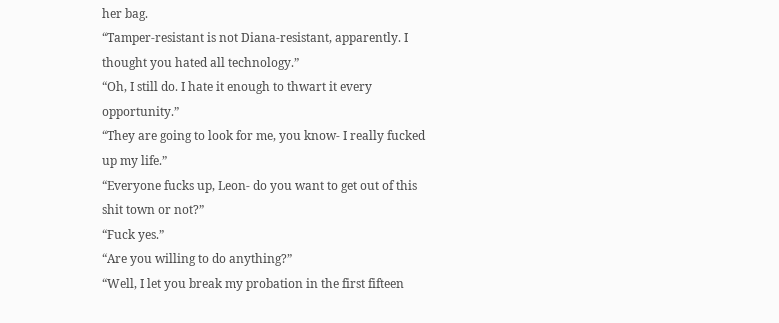her bag.
“Tamper-resistant is not Diana-resistant, apparently. I thought you hated all technology.”
“Oh, I still do. I hate it enough to thwart it every opportunity.”
“They are going to look for me, you know- I really fucked up my life.”
“Everyone fucks up, Leon- do you want to get out of this shit town or not?”
“Fuck yes.”
“Are you willing to do anything?”
“Well, I let you break my probation in the first fifteen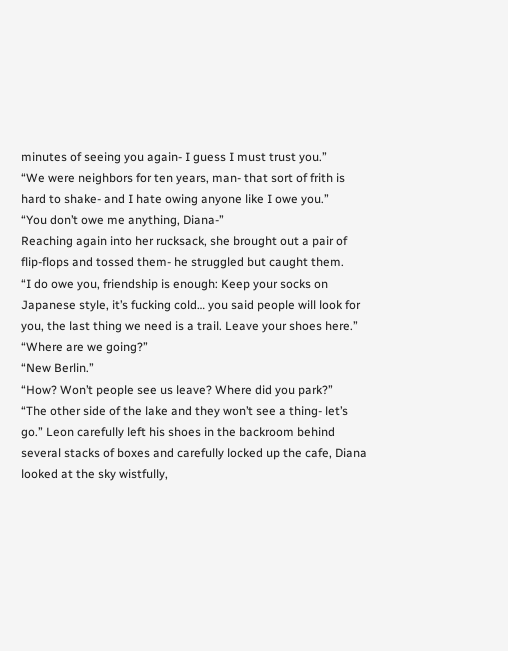minutes of seeing you again- I guess I must trust you.”
“We were neighbors for ten years, man- that sort of frith is hard to shake- and I hate owing anyone like I owe you.”
“You don’t owe me anything, Diana-”
Reaching again into her rucksack, she brought out a pair of flip-flops and tossed them- he struggled but caught them.
“I do owe you, friendship is enough: Keep your socks on Japanese style, it’s fucking cold… you said people will look for you, the last thing we need is a trail. Leave your shoes here.”
“Where are we going?”
“New Berlin.”
“How? Won’t people see us leave? Where did you park?”
“The other side of the lake and they won’t see a thing- let’s go.” Leon carefully left his shoes in the backroom behind several stacks of boxes and carefully locked up the cafe, Diana looked at the sky wistfully,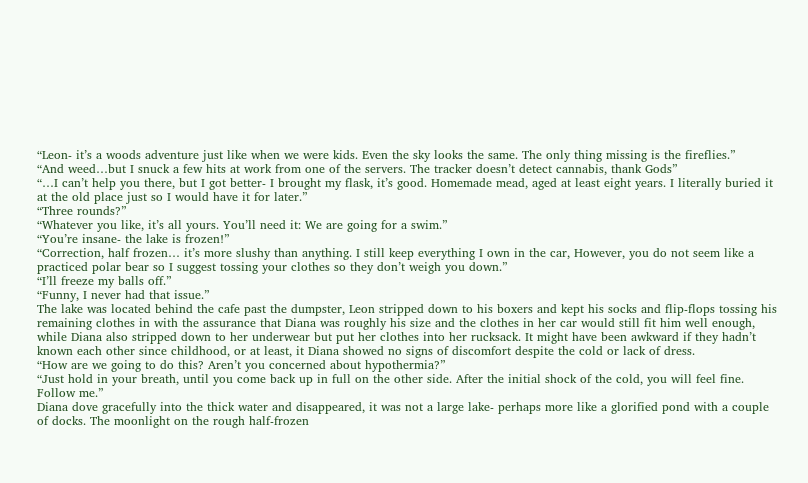“Leon- it’s a woods adventure just like when we were kids. Even the sky looks the same. The only thing missing is the fireflies.”
“And weed…but I snuck a few hits at work from one of the servers. The tracker doesn’t detect cannabis, thank Gods”
“…I can’t help you there, but I got better- I brought my flask, it’s good. Homemade mead, aged at least eight years. I literally buried it at the old place just so I would have it for later.”
“Three rounds?”
“Whatever you like, it’s all yours. You’ll need it: We are going for a swim.”
“You’re insane- the lake is frozen!”
“Correction, half frozen… it’s more slushy than anything. I still keep everything I own in the car, However, you do not seem like a practiced polar bear so I suggest tossing your clothes so they don’t weigh you down.”
“I’ll freeze my balls off.”
“Funny, I never had that issue.”
The lake was located behind the cafe past the dumpster, Leon stripped down to his boxers and kept his socks and flip-flops tossing his remaining clothes in with the assurance that Diana was roughly his size and the clothes in her car would still fit him well enough, while Diana also stripped down to her underwear but put her clothes into her rucksack. It might have been awkward if they hadn’t known each other since childhood, or at least, it Diana showed no signs of discomfort despite the cold or lack of dress.
“How are we going to do this? Aren’t you concerned about hypothermia?”
“Just hold in your breath, until you come back up in full on the other side. After the initial shock of the cold, you will feel fine. Follow me.”
Diana dove gracefully into the thick water and disappeared, it was not a large lake- perhaps more like a glorified pond with a couple of docks. The moonlight on the rough half-frozen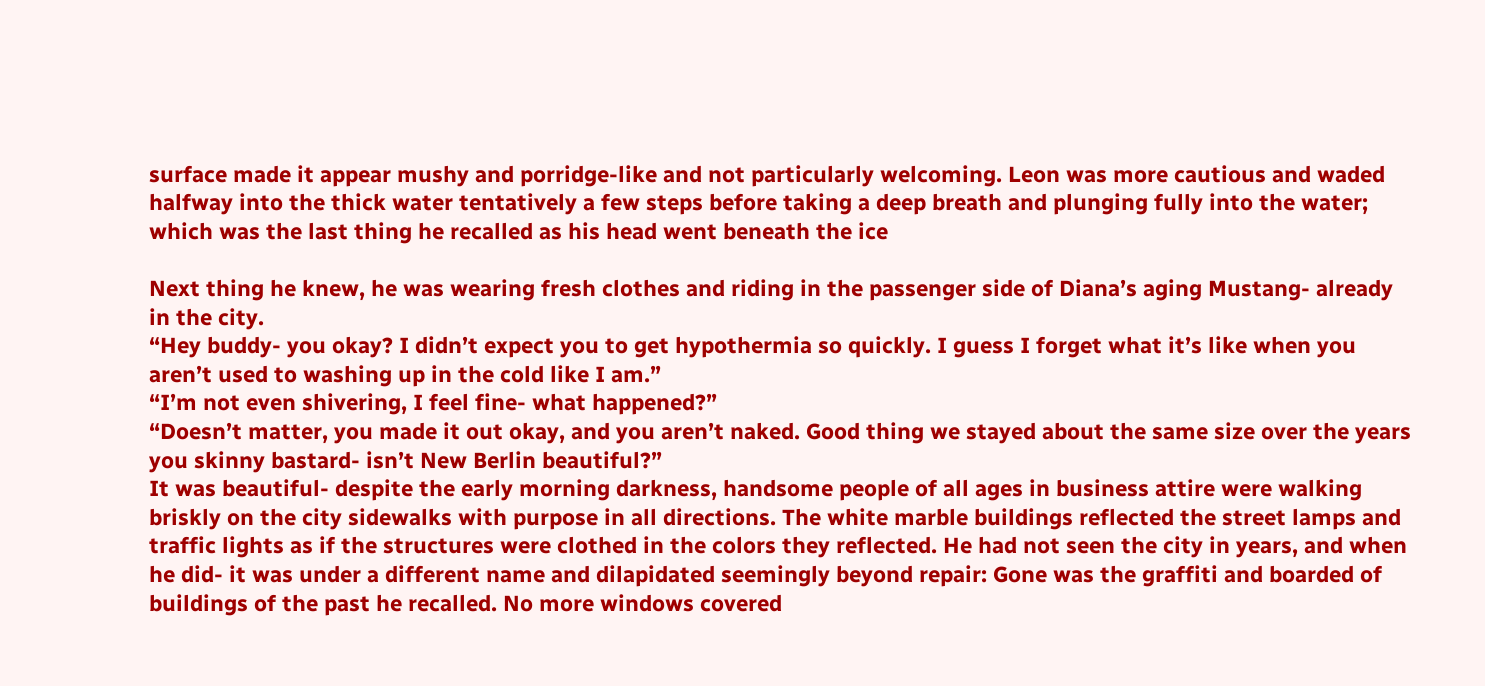surface made it appear mushy and porridge-like and not particularly welcoming. Leon was more cautious and waded halfway into the thick water tentatively a few steps before taking a deep breath and plunging fully into the water; which was the last thing he recalled as his head went beneath the ice

Next thing he knew, he was wearing fresh clothes and riding in the passenger side of Diana’s aging Mustang- already in the city.
“Hey buddy- you okay? I didn’t expect you to get hypothermia so quickly. I guess I forget what it’s like when you aren’t used to washing up in the cold like I am.”
“I’m not even shivering, I feel fine- what happened?”
“Doesn’t matter, you made it out okay, and you aren’t naked. Good thing we stayed about the same size over the years you skinny bastard- isn’t New Berlin beautiful?”
It was beautiful- despite the early morning darkness, handsome people of all ages in business attire were walking briskly on the city sidewalks with purpose in all directions. The white marble buildings reflected the street lamps and traffic lights as if the structures were clothed in the colors they reflected. He had not seen the city in years, and when he did- it was under a different name and dilapidated seemingly beyond repair: Gone was the graffiti and boarded of buildings of the past he recalled. No more windows covered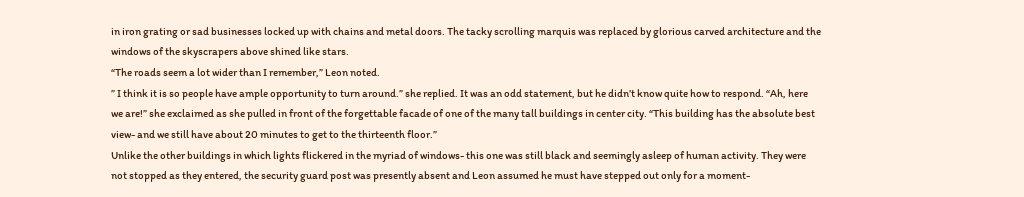in iron grating or sad businesses locked up with chains and metal doors. The tacky scrolling marquis was replaced by glorious carved architecture and the windows of the skyscrapers above shined like stars.
“The roads seem a lot wider than I remember,” Leon noted.
” I think it is so people have ample opportunity to turn around.” she replied. It was an odd statement, but he didn’t know quite how to respond. “Ah, here we are!” she exclaimed as she pulled in front of the forgettable facade of one of the many tall buildings in center city. “This building has the absolute best view- and we still have about 20 minutes to get to the thirteenth floor.”
Unlike the other buildings in which lights flickered in the myriad of windows- this one was still black and seemingly asleep of human activity. They were not stopped as they entered, the security guard post was presently absent and Leon assumed he must have stepped out only for a moment-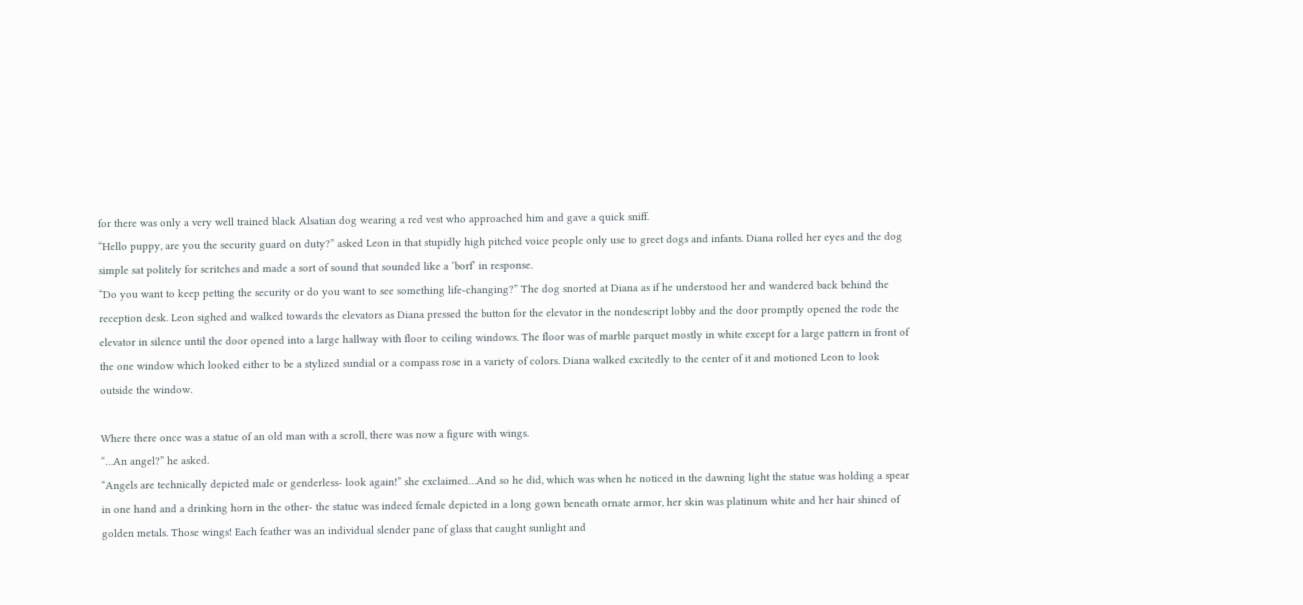for there was only a very well trained black Alsatian dog wearing a red vest who approached him and gave a quick sniff.
“Hello puppy, are you the security guard on duty?” asked Leon in that stupidly high pitched voice people only use to greet dogs and infants. Diana rolled her eyes and the dog simple sat politely for scritches and made a sort of sound that sounded like a ‘borf’ in response.
“Do you want to keep petting the security or do you want to see something life-changing?” The dog snorted at Diana as if he understood her and wandered back behind the reception desk. Leon sighed and walked towards the elevators as Diana pressed the button for the elevator in the nondescript lobby and the door promptly opened the rode the elevator in silence until the door opened into a large hallway with floor to ceiling windows. The floor was of marble parquet mostly in white except for a large pattern in front of the one window which looked either to be a stylized sundial or a compass rose in a variety of colors. Diana walked excitedly to the center of it and motioned Leon to look outside the window.

Where there once was a statue of an old man with a scroll, there was now a figure with wings.
“…An angel?” he asked.
“Angels are technically depicted male or genderless- look again!” she exclaimed…And so he did, which was when he noticed in the dawning light the statue was holding a spear in one hand and a drinking horn in the other- the statue was indeed female depicted in a long gown beneath ornate armor, her skin was platinum white and her hair shined of golden metals. Those wings! Each feather was an individual slender pane of glass that caught sunlight and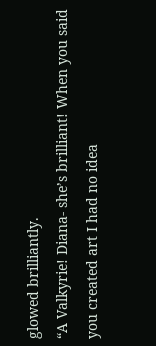glowed brilliantly.
“A Valkyrie! Diana- she’s brilliant! When you said you created art I had no idea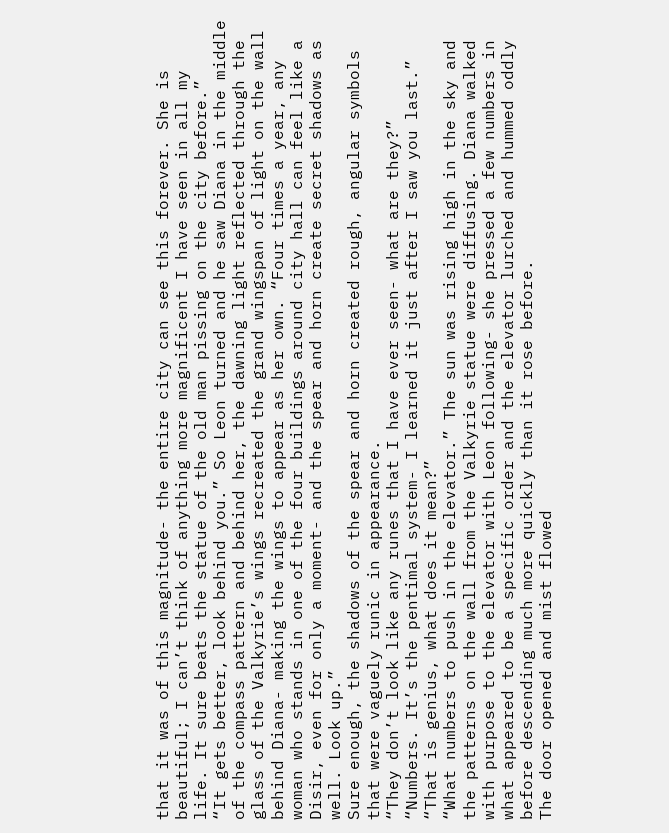that it was of this magnitude- the entire city can see this forever. She is beautiful; I can’t think of anything more magnificent I have seen in all my life. It sure beats the statue of the old man pissing on the city before.”
“It gets better, look behind you.” So Leon turned and he saw Diana in the middle of the compass pattern and behind her, the dawning light reflected through the glass of the Valkyrie’s wings recreated the grand wingspan of light on the wall behind Diana- making the wings to appear as her own. “Four times a year, any woman who stands in one of the four buildings around city hall can feel like a Disir, even for only a moment- and the spear and horn create secret shadows as well. Look up.”
Sure enough, the shadows of the spear and horn created rough, angular symbols that were vaguely runic in appearance.
“They don’t look like any runes that I have ever seen- what are they?”
“Numbers. It’s the pentimal system- I learned it just after I saw you last.”
“That is genius, what does it mean?”
“What numbers to push in the elevator.” The sun was rising high in the sky and the patterns on the wall from the Valkyrie statue were diffusing. Diana walked with purpose to the elevator with Leon following- she pressed a few numbers in what appeared to be a specific order and the elevator lurched and hummed oddly before descending much more quickly than it rose before.
The door opened and mist flowed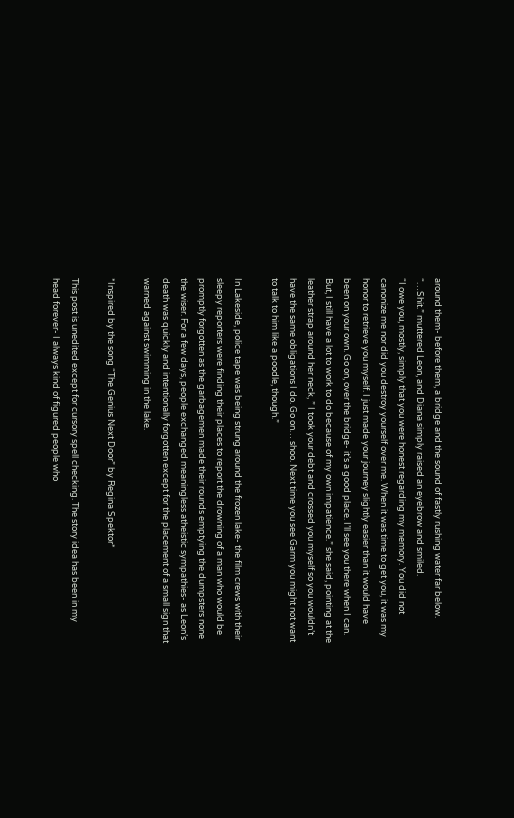around them- before them, a bridge and the sound of fastly rushing water far below.
“…Shit.” muttered Leon, and Diana simply raised an eyebrow and smiled.
“I owe you, mostly, simply that you were honest regarding my memory. You did not canonize me nor did you destroy yourself over me. When it was time to get you, it was my honor to retrieve you myself. I just made your journey slightly easier than it would have been on your own. Go on, over the bridge- it’s a good place. I’ll see you there when I can. But, I still have a lot to work to do because of my own impatience.” she said, pointing at the leather strap around her neck, ” I took your debt and crossed you myself so you wouldn’t have the same obligations I do. Go on… shoo. Next time you see Garm you might not want to talk to him like a poodle, though.”

In Lakeside, police tape was being strung around the frozen lake- the film crews with their sleepy reporters were finding their places to report the drowning of a man who would be promptly forgotten as the garbagemen made their rounds emptying the dumpsters none the wiser. For a few days, people exchanged meaningless atheistic sympathies- as Leon’s death was quickly and intentionally forgotten except for the placement of a small sign that warned against swimming in the lake.

*Inspired by the song “The Genius Next Door” by Regina Spektor*

This post is unedited except for cursory spell checking. The story idea has been in my head forever- I always kind of figured people who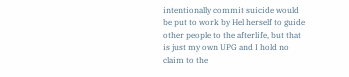intentionally commit suicide would be put to work by Hel herself to guide other people to the afterlife, but that is just my own UPG and I hold no claim to the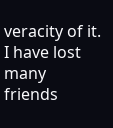veracity of it. I have lost many friends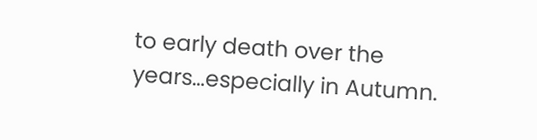to early death over the years…especially in Autumn.